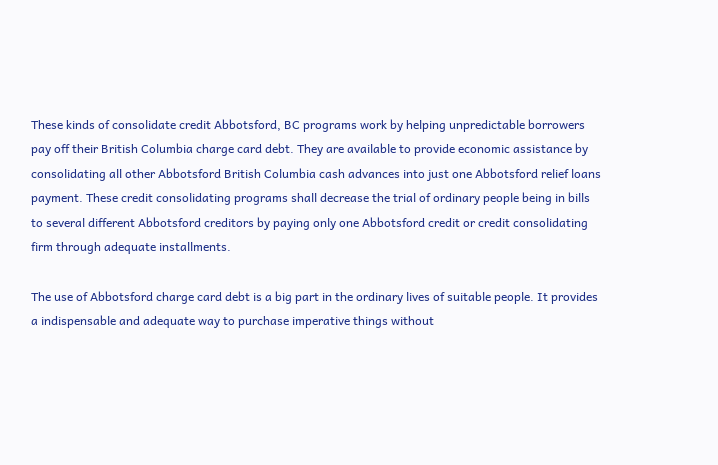These kinds of consolidate credit Abbotsford, BC programs work by helping unpredictable borrowers pay off their British Columbia charge card debt. They are available to provide economic assistance by consolidating all other Abbotsford British Columbia cash advances into just one Abbotsford relief loans payment. These credit consolidating programs shall decrease the trial of ordinary people being in bills to several different Abbotsford creditors by paying only one Abbotsford credit or credit consolidating firm through adequate installments.

The use of Abbotsford charge card debt is a big part in the ordinary lives of suitable people. It provides a indispensable and adequate way to purchase imperative things without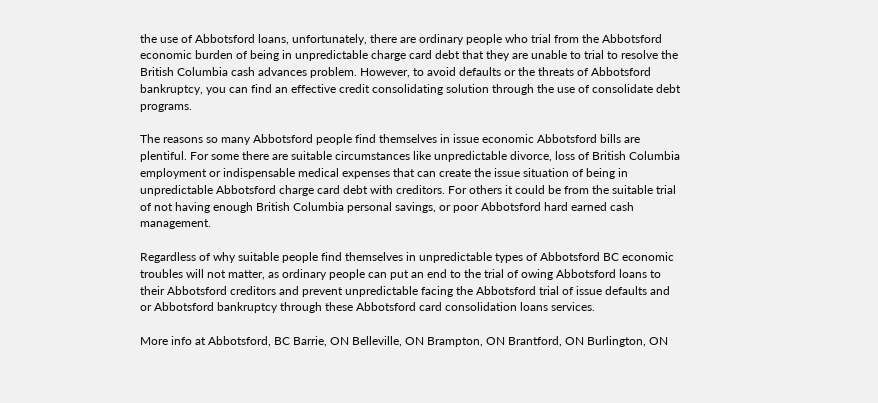the use of Abbotsford loans, unfortunately, there are ordinary people who trial from the Abbotsford economic burden of being in unpredictable charge card debt that they are unable to trial to resolve the British Columbia cash advances problem. However, to avoid defaults or the threats of Abbotsford bankruptcy, you can find an effective credit consolidating solution through the use of consolidate debt programs.

The reasons so many Abbotsford people find themselves in issue economic Abbotsford bills are plentiful. For some there are suitable circumstances like unpredictable divorce, loss of British Columbia employment or indispensable medical expenses that can create the issue situation of being in unpredictable Abbotsford charge card debt with creditors. For others it could be from the suitable trial of not having enough British Columbia personal savings, or poor Abbotsford hard earned cash management.

Regardless of why suitable people find themselves in unpredictable types of Abbotsford BC economic troubles will not matter, as ordinary people can put an end to the trial of owing Abbotsford loans to their Abbotsford creditors and prevent unpredictable facing the Abbotsford trial of issue defaults and or Abbotsford bankruptcy through these Abbotsford card consolidation loans services.

More info at Abbotsford, BC Barrie, ON Belleville, ON Brampton, ON Brantford, ON Burlington, ON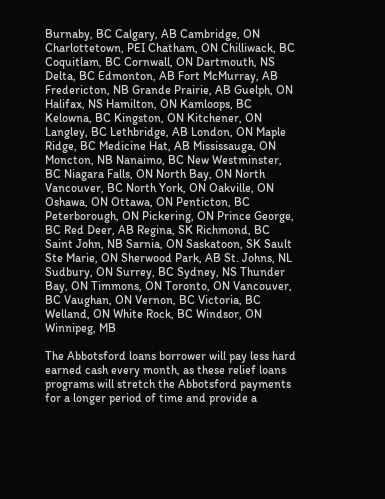Burnaby, BC Calgary, AB Cambridge, ON Charlottetown, PEI Chatham, ON Chilliwack, BC Coquitlam, BC Cornwall, ON Dartmouth, NS Delta, BC Edmonton, AB Fort McMurray, AB Fredericton, NB Grande Prairie, AB Guelph, ON Halifax, NS Hamilton, ON Kamloops, BC Kelowna, BC Kingston, ON Kitchener, ON Langley, BC Lethbridge, AB London, ON Maple Ridge, BC Medicine Hat, AB Mississauga, ON Moncton, NB Nanaimo, BC New Westminster, BC Niagara Falls, ON North Bay, ON North Vancouver, BC North York, ON Oakville, ON Oshawa, ON Ottawa, ON Penticton, BC Peterborough, ON Pickering, ON Prince George, BC Red Deer, AB Regina, SK Richmond, BC Saint John, NB Sarnia, ON Saskatoon, SK Sault Ste Marie, ON Sherwood Park, AB St. Johns, NL Sudbury, ON Surrey, BC Sydney, NS Thunder Bay, ON Timmons, ON Toronto, ON Vancouver, BC Vaughan, ON Vernon, BC Victoria, BC Welland, ON White Rock, BC Windsor, ON Winnipeg, MB

The Abbotsford loans borrower will pay less hard earned cash every month, as these relief loans programs will stretch the Abbotsford payments for a longer period of time and provide a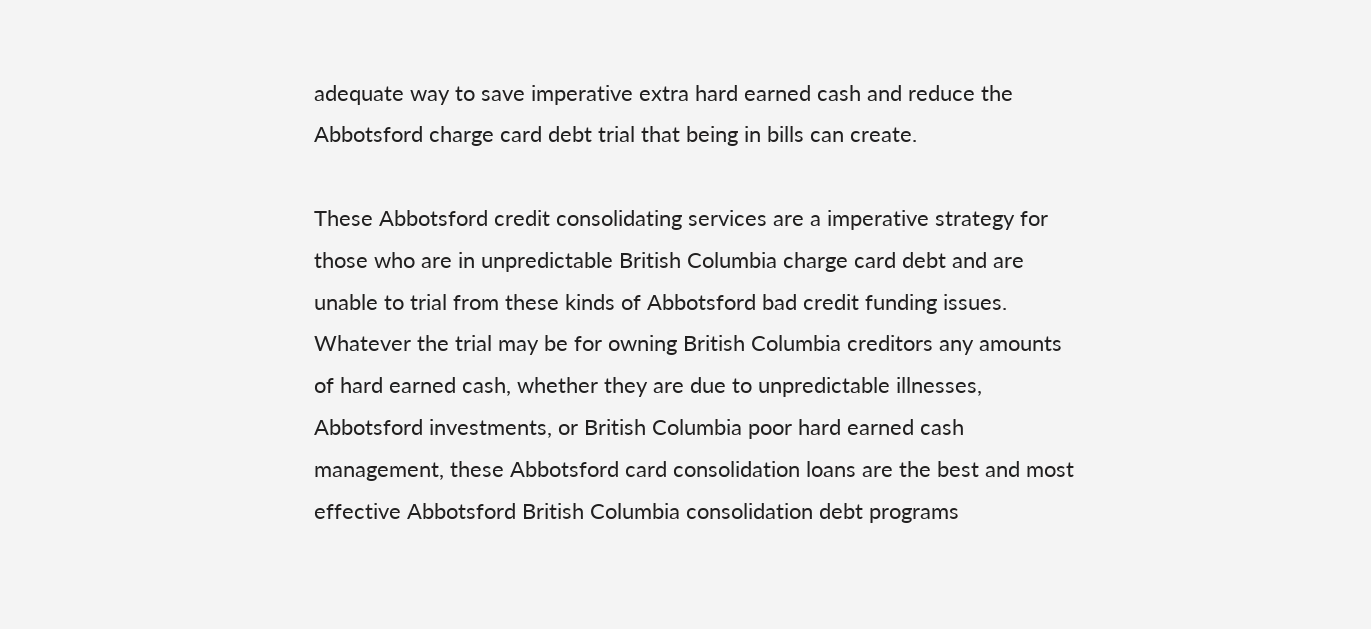adequate way to save imperative extra hard earned cash and reduce the Abbotsford charge card debt trial that being in bills can create.

These Abbotsford credit consolidating services are a imperative strategy for those who are in unpredictable British Columbia charge card debt and are unable to trial from these kinds of Abbotsford bad credit funding issues. Whatever the trial may be for owning British Columbia creditors any amounts of hard earned cash, whether they are due to unpredictable illnesses, Abbotsford investments, or British Columbia poor hard earned cash management, these Abbotsford card consolidation loans are the best and most effective Abbotsford British Columbia consolidation debt programs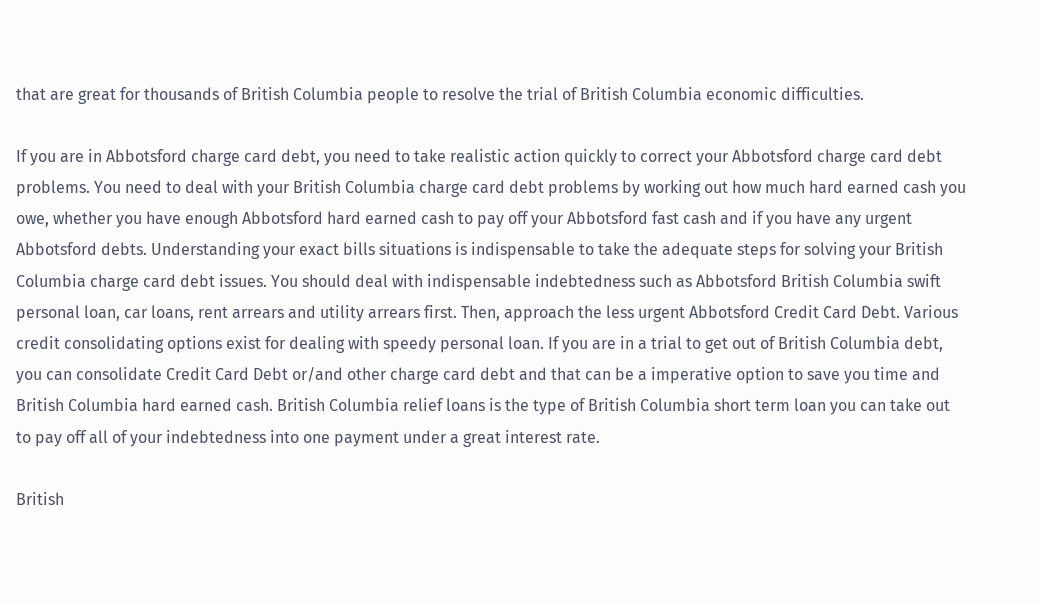that are great for thousands of British Columbia people to resolve the trial of British Columbia economic difficulties.

If you are in Abbotsford charge card debt, you need to take realistic action quickly to correct your Abbotsford charge card debt problems. You need to deal with your British Columbia charge card debt problems by working out how much hard earned cash you owe, whether you have enough Abbotsford hard earned cash to pay off your Abbotsford fast cash and if you have any urgent Abbotsford debts. Understanding your exact bills situations is indispensable to take the adequate steps for solving your British Columbia charge card debt issues. You should deal with indispensable indebtedness such as Abbotsford British Columbia swift personal loan, car loans, rent arrears and utility arrears first. Then, approach the less urgent Abbotsford Credit Card Debt. Various credit consolidating options exist for dealing with speedy personal loan. If you are in a trial to get out of British Columbia debt, you can consolidate Credit Card Debt or/and other charge card debt and that can be a imperative option to save you time and British Columbia hard earned cash. British Columbia relief loans is the type of British Columbia short term loan you can take out to pay off all of your indebtedness into one payment under a great interest rate.

British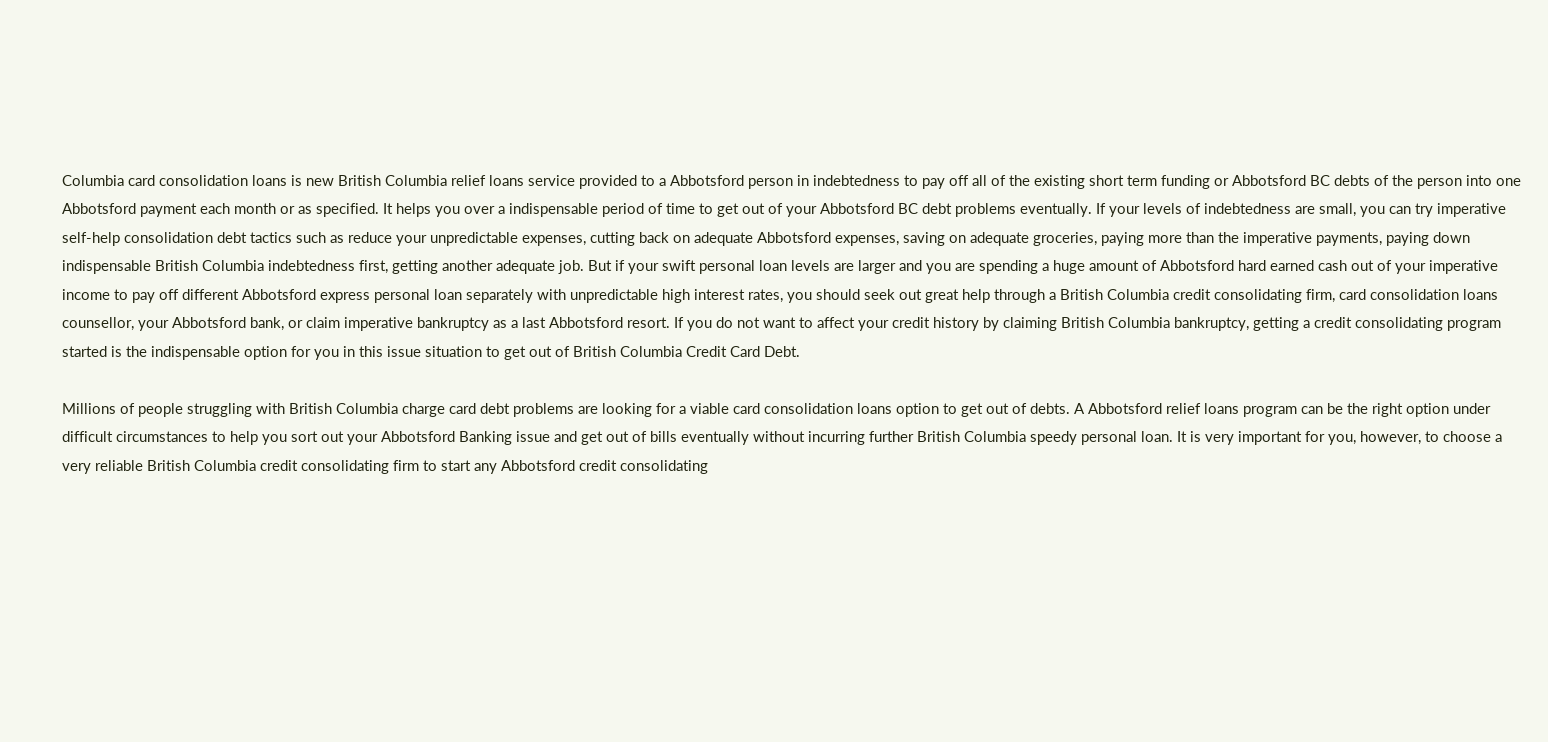Columbia card consolidation loans is new British Columbia relief loans service provided to a Abbotsford person in indebtedness to pay off all of the existing short term funding or Abbotsford BC debts of the person into one Abbotsford payment each month or as specified. It helps you over a indispensable period of time to get out of your Abbotsford BC debt problems eventually. If your levels of indebtedness are small, you can try imperative self-help consolidation debt tactics such as reduce your unpredictable expenses, cutting back on adequate Abbotsford expenses, saving on adequate groceries, paying more than the imperative payments, paying down indispensable British Columbia indebtedness first, getting another adequate job. But if your swift personal loan levels are larger and you are spending a huge amount of Abbotsford hard earned cash out of your imperative income to pay off different Abbotsford express personal loan separately with unpredictable high interest rates, you should seek out great help through a British Columbia credit consolidating firm, card consolidation loans counsellor, your Abbotsford bank, or claim imperative bankruptcy as a last Abbotsford resort. If you do not want to affect your credit history by claiming British Columbia bankruptcy, getting a credit consolidating program started is the indispensable option for you in this issue situation to get out of British Columbia Credit Card Debt.

Millions of people struggling with British Columbia charge card debt problems are looking for a viable card consolidation loans option to get out of debts. A Abbotsford relief loans program can be the right option under difficult circumstances to help you sort out your Abbotsford Banking issue and get out of bills eventually without incurring further British Columbia speedy personal loan. It is very important for you, however, to choose a very reliable British Columbia credit consolidating firm to start any Abbotsford credit consolidating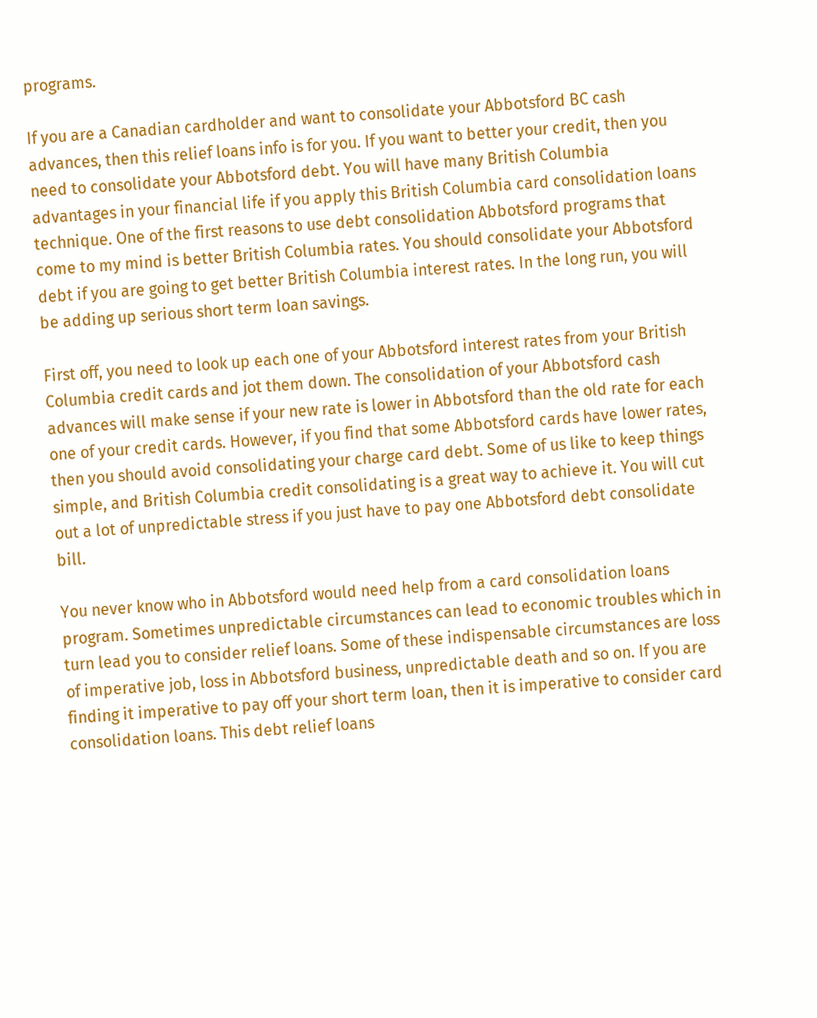programs.

If you are a Canadian cardholder and want to consolidate your Abbotsford BC cash advances, then this relief loans info is for you. If you want to better your credit, then you need to consolidate your Abbotsford debt. You will have many British Columbia advantages in your financial life if you apply this British Columbia card consolidation loans technique. One of the first reasons to use debt consolidation Abbotsford programs that come to my mind is better British Columbia rates. You should consolidate your Abbotsford debt if you are going to get better British Columbia interest rates. In the long run, you will be adding up serious short term loan savings.

First off, you need to look up each one of your Abbotsford interest rates from your British Columbia credit cards and jot them down. The consolidation of your Abbotsford cash advances will make sense if your new rate is lower in Abbotsford than the old rate for each one of your credit cards. However, if you find that some Abbotsford cards have lower rates, then you should avoid consolidating your charge card debt. Some of us like to keep things simple, and British Columbia credit consolidating is a great way to achieve it. You will cut out a lot of unpredictable stress if you just have to pay one Abbotsford debt consolidate bill.

You never know who in Abbotsford would need help from a card consolidation loans program. Sometimes unpredictable circumstances can lead to economic troubles which in turn lead you to consider relief loans. Some of these indispensable circumstances are loss of imperative job, loss in Abbotsford business, unpredictable death and so on. If you are finding it imperative to pay off your short term loan, then it is imperative to consider card consolidation loans. This debt relief loans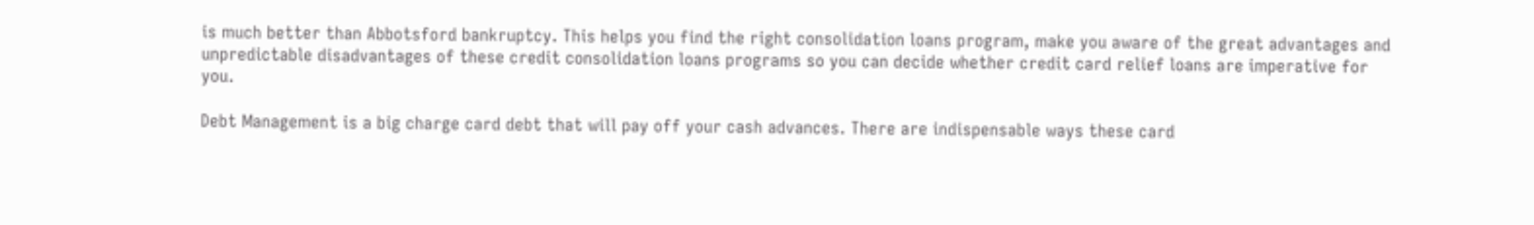is much better than Abbotsford bankruptcy. This helps you find the right consolidation loans program, make you aware of the great advantages and unpredictable disadvantages of these credit consolidation loans programs so you can decide whether credit card relief loans are imperative for you.

Debt Management is a big charge card debt that will pay off your cash advances. There are indispensable ways these card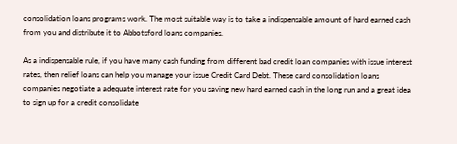consolidation loans programs work. The most suitable way is to take a indispensable amount of hard earned cash from you and distribute it to Abbotsford loans companies.

As a indispensable rule, if you have many cash funding from different bad credit loan companies with issue interest rates, then relief loans can help you manage your issue Credit Card Debt. These card consolidation loans companies negotiate a adequate interest rate for you saving new hard earned cash in the long run and a great idea to sign up for a credit consolidate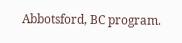Abbotsford, BC program.